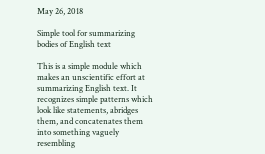May 26, 2018

Simple tool for summarizing bodies of English text

This is a simple module which makes an unscientific effort at summarizing English text. It recognizes simple patterns which look like statements, abridges them, and concatenates them into something vaguely resembling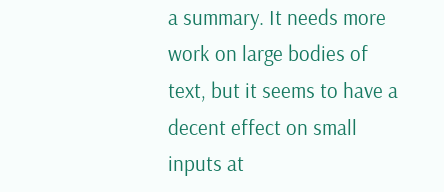a summary. It needs more work on large bodies of text, but it seems to have a decent effect on small inputs at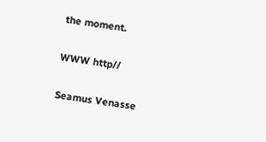the moment.

WWW http//

Seamus Venasse